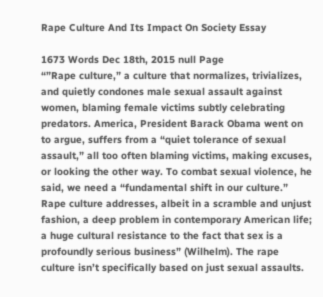Rape Culture And Its Impact On Society Essay

1673 Words Dec 18th, 2015 null Page
“”Rape culture,” a culture that normalizes, trivializes, and quietly condones male sexual assault against women, blaming female victims subtly celebrating predators. America, President Barack Obama went on to argue, suffers from a “quiet tolerance of sexual assault,” all too often blaming victims, making excuses, or looking the other way. To combat sexual violence, he said, we need a “fundamental shift in our culture.” Rape culture addresses, albeit in a scramble and unjust fashion, a deep problem in contemporary American life; a huge cultural resistance to the fact that sex is a profoundly serious business” (Wilhelm). The rape culture isn’t specifically based on just sexual assaults.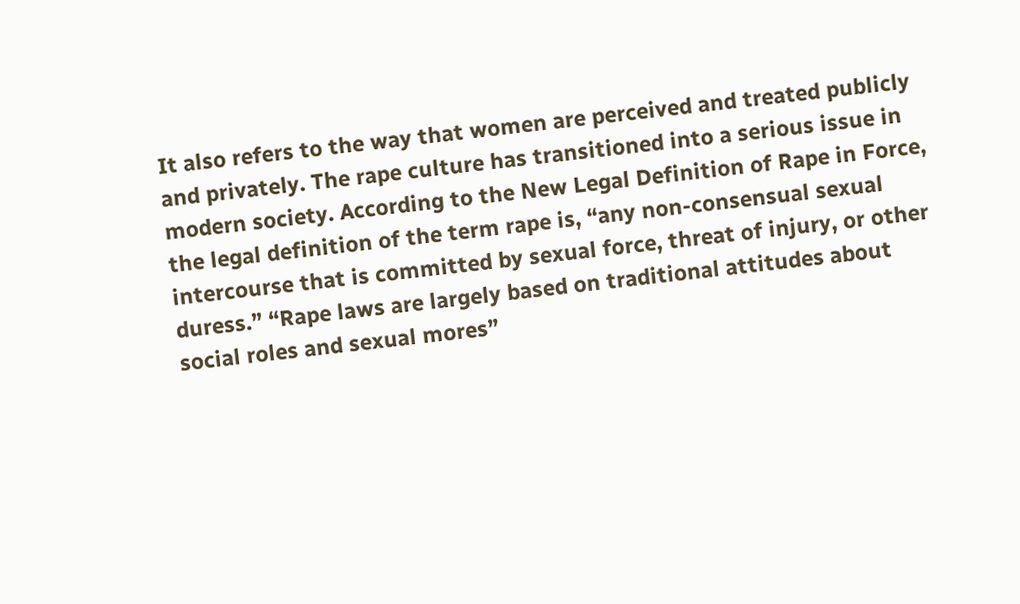It also refers to the way that women are perceived and treated publicly and privately. The rape culture has transitioned into a serious issue in modern society. According to the New Legal Definition of Rape in Force, the legal definition of the term rape is, “any non-consensual sexual intercourse that is committed by sexual force, threat of injury, or other duress.” “Rape laws are largely based on traditional attitudes about social roles and sexual mores”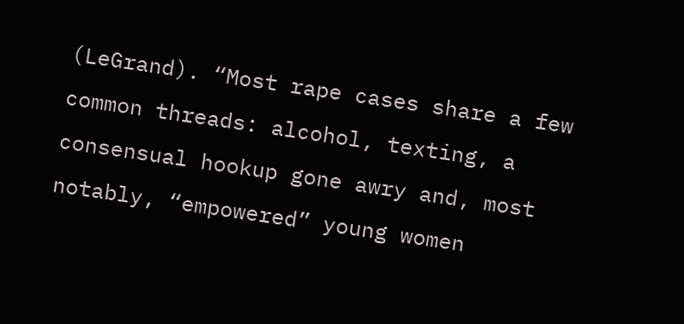(LeGrand). “Most rape cases share a few common threads: alcohol, texting, a consensual hookup gone awry and, most notably, “empowered” young women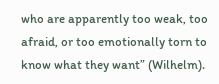who are apparently too weak, too afraid, or too emotionally torn to know what they want” (Wilhelm).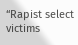“Rapist select victims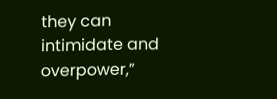they can intimidate and overpower,”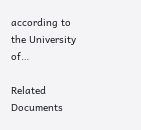according to the University of…

Related Documents